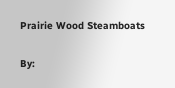Prairie Wood Steamboats

By: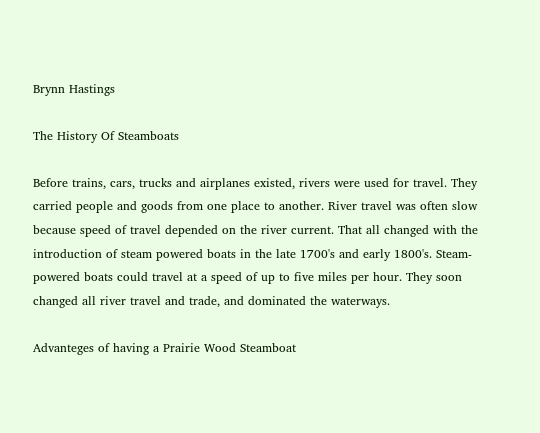Brynn Hastings

The History Of Steamboats

Before trains, cars, trucks and airplanes existed, rivers were used for travel. They carried people and goods from one place to another. River travel was often slow because speed of travel depended on the river current. That all changed with the introduction of steam powered boats in the late 1700's and early 1800's. Steam-powered boats could travel at a speed of up to five miles per hour. They soon changed all river travel and trade, and dominated the waterways.

Advanteges of having a Prairie Wood Steamboat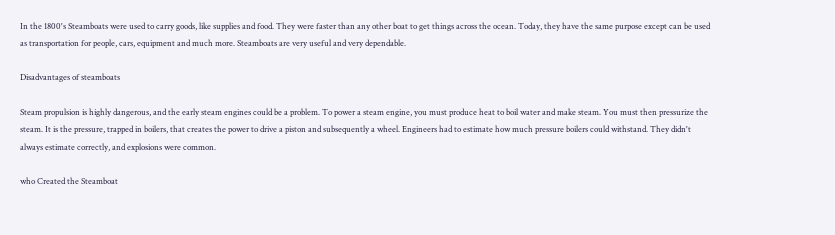In the 1800's Steamboats were used to carry goods, like supplies and food. They were faster than any other boat to get things across the ocean. Today, they have the same purpose except can be used as transportation for people, cars, equipment and much more. Steamboats are very useful and very dependable.

Disadvantages of steamboats

Steam propulsion is highly dangerous, and the early steam engines could be a problem. To power a steam engine, you must produce heat to boil water and make steam. You must then pressurize the steam. It is the pressure, trapped in boilers, that creates the power to drive a piston and subsequently a wheel. Engineers had to estimate how much pressure boilers could withstand. They didn't always estimate correctly, and explosions were common.

who Created the Steamboat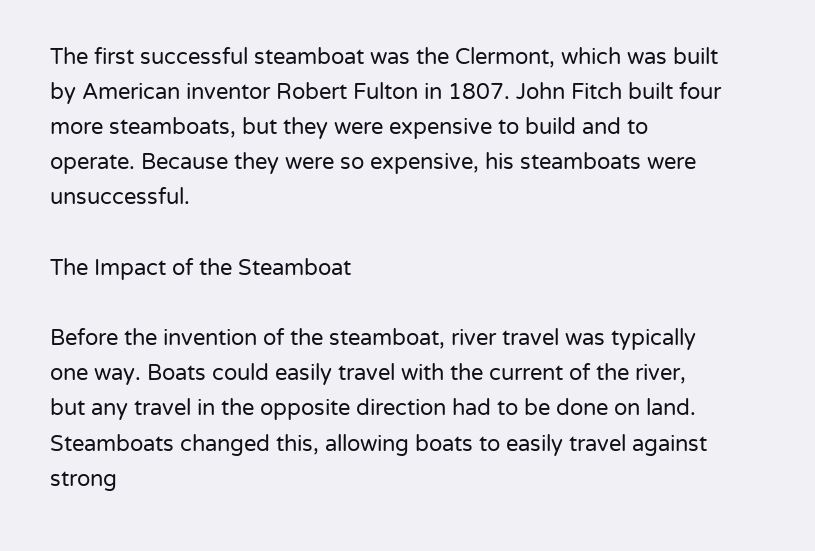The first successful steamboat was the Clermont, which was built by American inventor Robert Fulton in 1807. John Fitch built four more steamboats, but they were expensive to build and to operate. Because they were so expensive, his steamboats were unsuccessful.

The Impact of the Steamboat

Before the invention of the steamboat, river travel was typically one way. Boats could easily travel with the current of the river, but any travel in the opposite direction had to be done on land. Steamboats changed this, allowing boats to easily travel against strong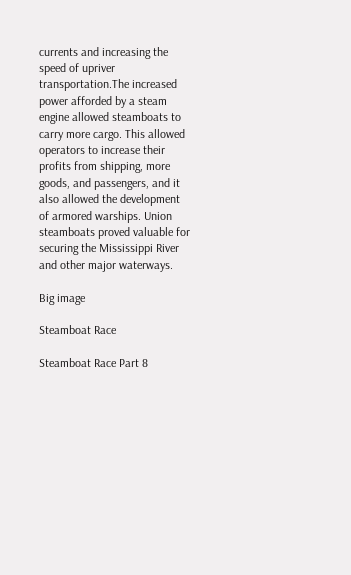currents and increasing the speed of upriver transportation.The increased power afforded by a steam engine allowed steamboats to carry more cargo. This allowed operators to increase their profits from shipping, more goods, and passengers, and it also allowed the development of armored warships. Union steamboats proved valuable for securing the Mississippi River and other major waterways.

Big image

Steamboat Race

Steamboat Race Part 8